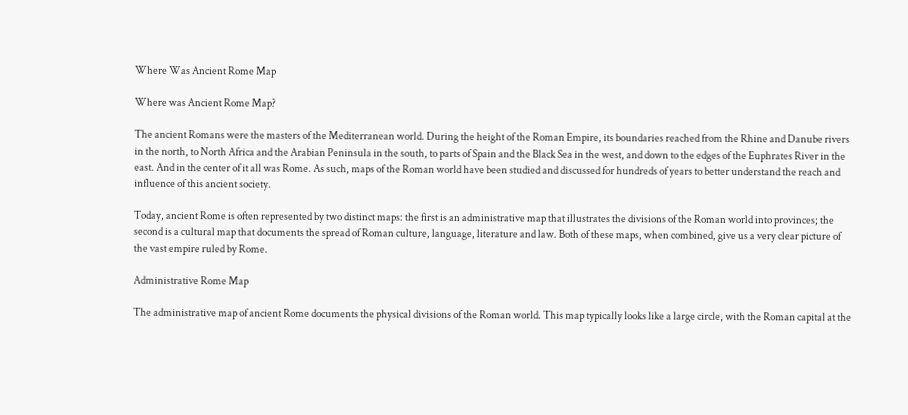Where Was Ancient Rome Map

Where was Ancient Rome Map?

The ancient Romans were the masters of the Mediterranean world. During the height of the Roman Empire, its boundaries reached from the Rhine and Danube rivers in the north, to North Africa and the Arabian Peninsula in the south, to parts of Spain and the Black Sea in the west, and down to the edges of the Euphrates River in the east. And in the center of it all was Rome. As such, maps of the Roman world have been studied and discussed for hundreds of years to better understand the reach and influence of this ancient society.

Today, ancient Rome is often represented by two distinct maps: the first is an administrative map that illustrates the divisions of the Roman world into provinces; the second is a cultural map that documents the spread of Roman culture, language, literature and law. Both of these maps, when combined, give us a very clear picture of the vast empire ruled by Rome.

Administrative Rome Map

The administrative map of ancient Rome documents the physical divisions of the Roman world. This map typically looks like a large circle, with the Roman capital at the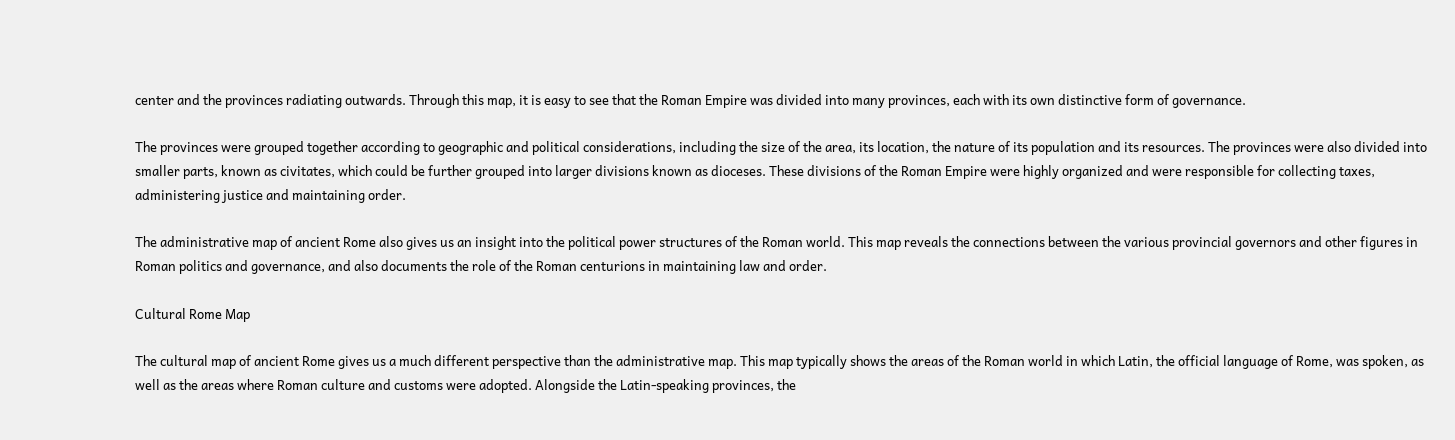center and the provinces radiating outwards. Through this map, it is easy to see that the Roman Empire was divided into many provinces, each with its own distinctive form of governance.

The provinces were grouped together according to geographic and political considerations, including the size of the area, its location, the nature of its population and its resources. The provinces were also divided into smaller parts, known as civitates, which could be further grouped into larger divisions known as dioceses. These divisions of the Roman Empire were highly organized and were responsible for collecting taxes, administering justice and maintaining order.

The administrative map of ancient Rome also gives us an insight into the political power structures of the Roman world. This map reveals the connections between the various provincial governors and other figures in Roman politics and governance, and also documents the role of the Roman centurions in maintaining law and order.

Cultural Rome Map

The cultural map of ancient Rome gives us a much different perspective than the administrative map. This map typically shows the areas of the Roman world in which Latin, the official language of Rome, was spoken, as well as the areas where Roman culture and customs were adopted. Alongside the Latin-speaking provinces, the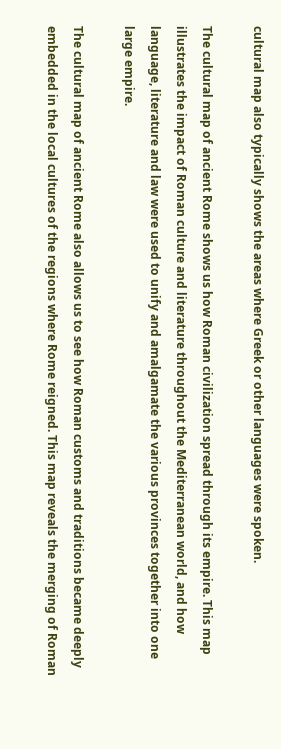cultural map also typically shows the areas where Greek or other languages were spoken.

The cultural map of ancient Rome shows us how Roman civilization spread through its empire. This map illustrates the impact of Roman culture and literature throughout the Mediterranean world, and how language, literature and law were used to unify and amalgamate the various provinces together into one large empire.

The cultural map of ancient Rome also allows us to see how Roman customs and traditions became deeply embedded in the local cultures of the regions where Rome reigned. This map reveals the merging of Roman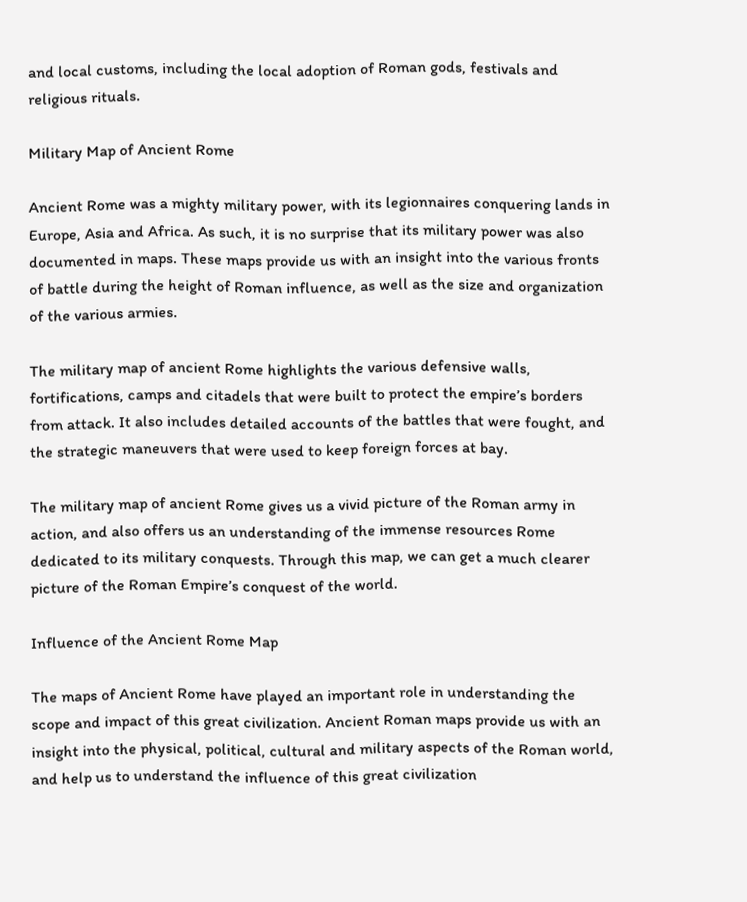and local customs, including the local adoption of Roman gods, festivals and religious rituals.

Military Map of Ancient Rome

Ancient Rome was a mighty military power, with its legionnaires conquering lands in Europe, Asia and Africa. As such, it is no surprise that its military power was also documented in maps. These maps provide us with an insight into the various fronts of battle during the height of Roman influence, as well as the size and organization of the various armies.

The military map of ancient Rome highlights the various defensive walls, fortifications, camps and citadels that were built to protect the empire’s borders from attack. It also includes detailed accounts of the battles that were fought, and the strategic maneuvers that were used to keep foreign forces at bay.

The military map of ancient Rome gives us a vivid picture of the Roman army in action, and also offers us an understanding of the immense resources Rome dedicated to its military conquests. Through this map, we can get a much clearer picture of the Roman Empire’s conquest of the world.

Influence of the Ancient Rome Map

The maps of Ancient Rome have played an important role in understanding the scope and impact of this great civilization. Ancient Roman maps provide us with an insight into the physical, political, cultural and military aspects of the Roman world, and help us to understand the influence of this great civilization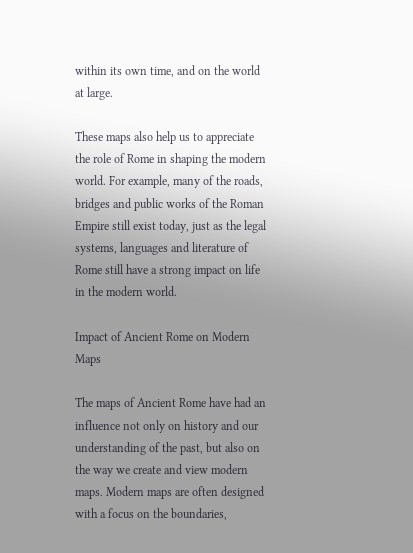within its own time, and on the world at large.

These maps also help us to appreciate the role of Rome in shaping the modern world. For example, many of the roads, bridges and public works of the Roman Empire still exist today, just as the legal systems, languages and literature of Rome still have a strong impact on life in the modern world.

Impact of Ancient Rome on Modern Maps

The maps of Ancient Rome have had an influence not only on history and our understanding of the past, but also on the way we create and view modern maps. Modern maps are often designed with a focus on the boundaries,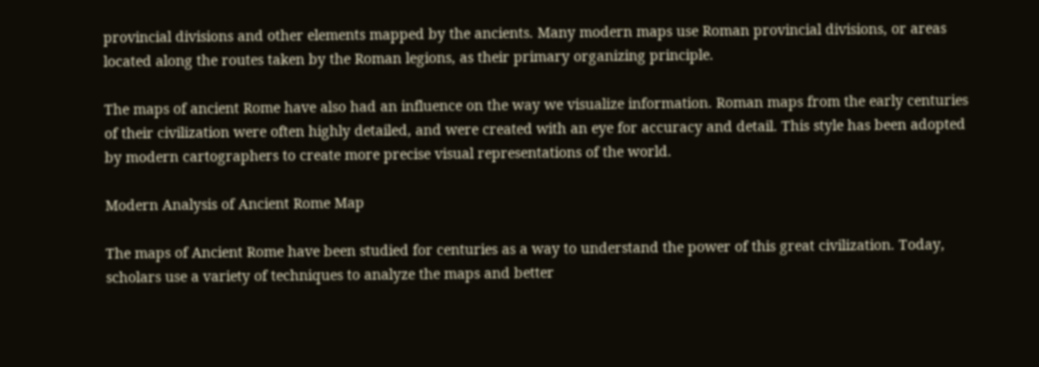provincial divisions and other elements mapped by the ancients. Many modern maps use Roman provincial divisions, or areas located along the routes taken by the Roman legions, as their primary organizing principle.

The maps of ancient Rome have also had an influence on the way we visualize information. Roman maps from the early centuries of their civilization were often highly detailed, and were created with an eye for accuracy and detail. This style has been adopted by modern cartographers to create more precise visual representations of the world.

Modern Analysis of Ancient Rome Map

The maps of Ancient Rome have been studied for centuries as a way to understand the power of this great civilization. Today, scholars use a variety of techniques to analyze the maps and better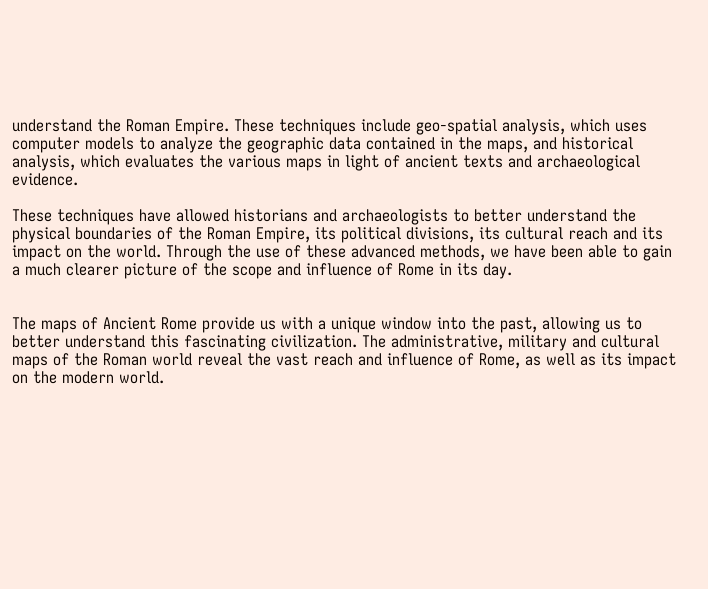understand the Roman Empire. These techniques include geo-spatial analysis, which uses computer models to analyze the geographic data contained in the maps, and historical analysis, which evaluates the various maps in light of ancient texts and archaeological evidence.

These techniques have allowed historians and archaeologists to better understand the physical boundaries of the Roman Empire, its political divisions, its cultural reach and its impact on the world. Through the use of these advanced methods, we have been able to gain a much clearer picture of the scope and influence of Rome in its day.


The maps of Ancient Rome provide us with a unique window into the past, allowing us to better understand this fascinating civilization. The administrative, military and cultural maps of the Roman world reveal the vast reach and influence of Rome, as well as its impact on the modern world.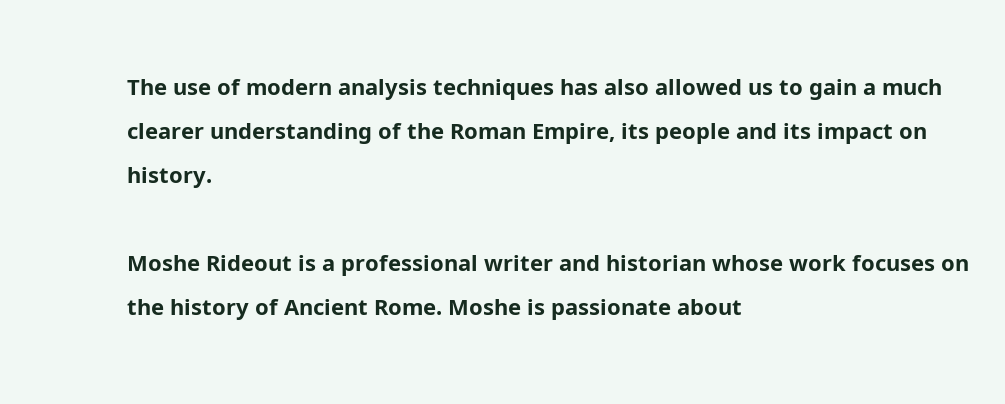The use of modern analysis techniques has also allowed us to gain a much clearer understanding of the Roman Empire, its people and its impact on history.

Moshe Rideout is a professional writer and historian whose work focuses on the history of Ancient Rome. Moshe is passionate about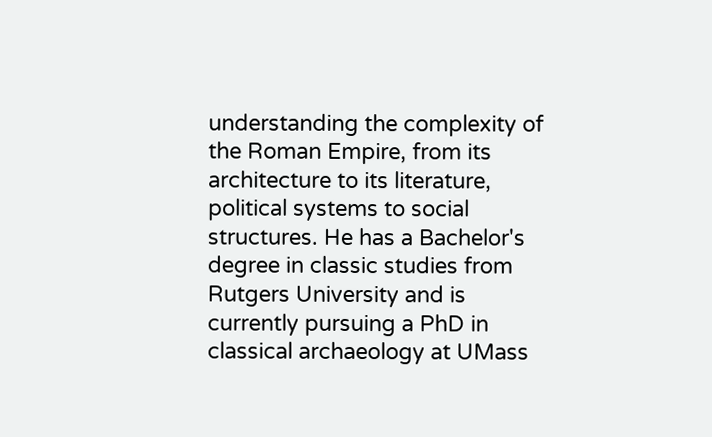understanding the complexity of the Roman Empire, from its architecture to its literature, political systems to social structures. He has a Bachelor's degree in classic studies from Rutgers University and is currently pursuing a PhD in classical archaeology at UMass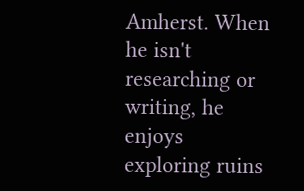Amherst. When he isn't researching or writing, he enjoys exploring ruins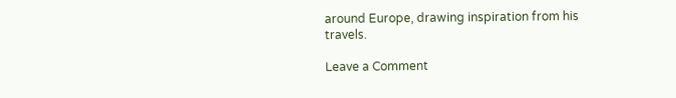around Europe, drawing inspiration from his travels.

Leave a Comment